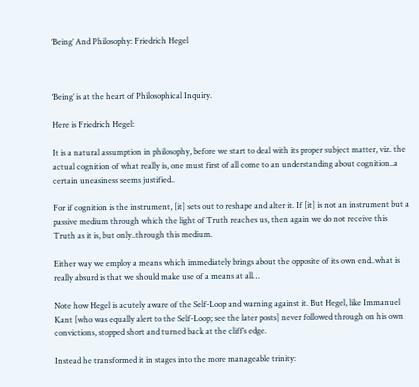‘Being’ And Philosophy: Friedrich Hegel



‘Being’ is at the heart of Philosophical Inquiry.

Here is Friedrich Hegel:

It is a natural assumption in philosophy, before we start to deal with its proper subject matter, viz. the actual cognition of what really is, one must first of all come to an understanding about cognition..a certain uneasiness seems justified..

For if cognition is the instrument, [it] sets out to reshape and alter it. If [it] is not an instrument but a passive medium through which the light of Truth reaches us, then again we do not receive this Truth as it is, but only..through this medium.

Either way we employ a means which immediately brings about the opposite of its own end..what is really absurd is that we should make use of a means at all…

Note how Hegel is acutely aware of the Self-Loop and warning against it. But Hegel, like Immanuel Kant [who was equally alert to the Self-Loop; see the later posts] never followed through on his own convictions, stopped short and turned back at the cliff’s edge.

Instead he transformed it in stages into the more manageable trinity: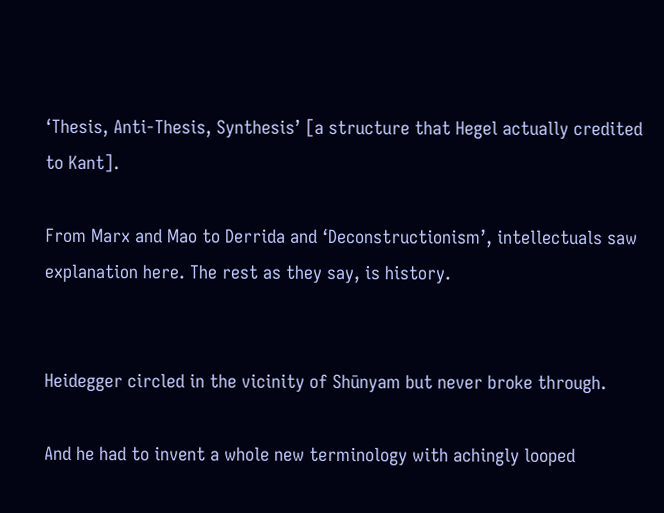‘Thesis, Anti-Thesis, Synthesis’ [a structure that Hegel actually credited to Kant].

From Marx and Mao to Derrida and ‘Deconstructionism’, intellectuals saw explanation here. The rest as they say, is history.


Heidegger circled in the vicinity of Shūnyam but never broke through.

And he had to invent a whole new terminology with achingly looped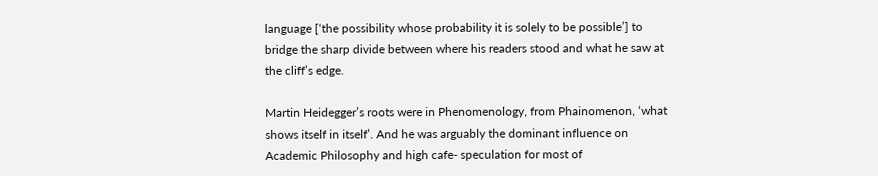language [‘the possibility whose probability it is solely to be possible’] to bridge the sharp divide between where his readers stood and what he saw at the cliff’s edge.

Martin Heidegger’s roots were in Phenomenology, from Phainomenon, ‘what shows itself in itself’. And he was arguably the dominant influence on Academic Philosophy and high cafe- speculation for most of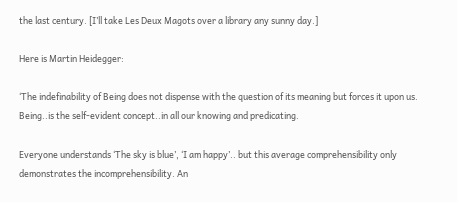the last century. [I’ll take Les Deux Magots over a library any sunny day.]

Here is Martin Heidegger:

‘The indefinability of Being does not dispense with the question of its meaning but forces it upon us. Being..is the self-evident concept..in all our knowing and predicating.

Everyone understands ‘The sky is blue’, ‘I am happy’.. but this average comprehensibility only demonstrates the incomprehensibility. An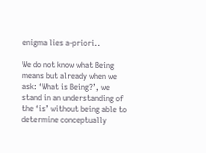enigma lies a-priori..

We do not know what Being means but already when we ask: ‘What is Being?’, we stand in an understanding of the ‘is’ without being able to determine conceptually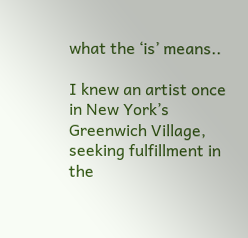what the ‘is’ means..

I knew an artist once in New York’s Greenwich Village, seeking fulfillment in the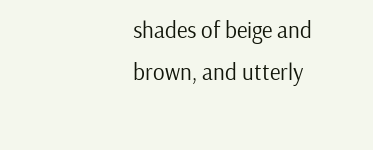shades of beige and brown, and utterly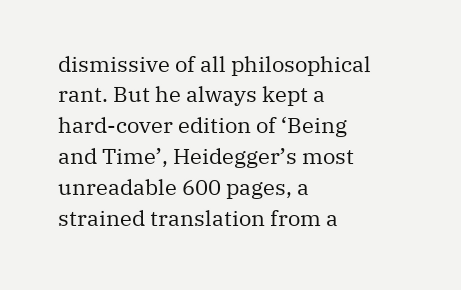dismissive of all philosophical rant. But he always kept a hard-cover edition of ‘Being and Time’, Heidegger’s most unreadable 600 pages, a strained translation from a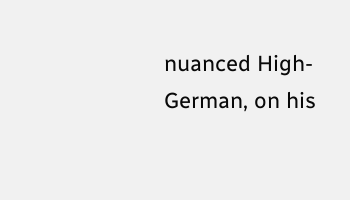nuanced High-German, on his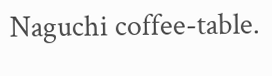Naguchi coffee-table.